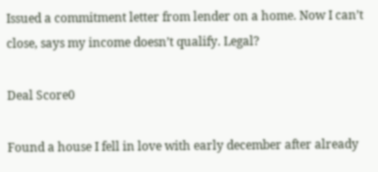Issued a commitment letter from lender on a home. Now I can’t close, says my income doesn’t qualify. Legal?

Deal Score0

Found a house I fell in love with early december after already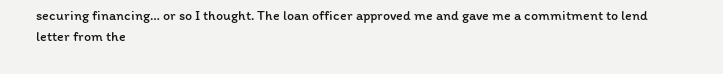securing financing… or so I thought. The loan officer approved me and gave me a commitment to lend letter from the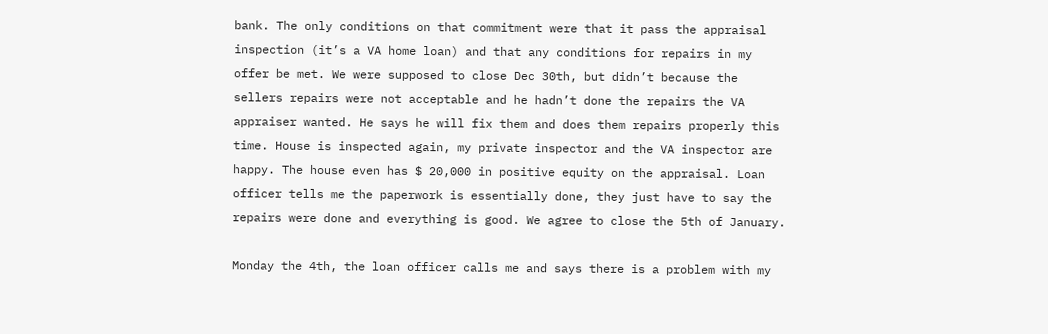bank. The only conditions on that commitment were that it pass the appraisal inspection (it’s a VA home loan) and that any conditions for repairs in my offer be met. We were supposed to close Dec 30th, but didn’t because the sellers repairs were not acceptable and he hadn’t done the repairs the VA appraiser wanted. He says he will fix them and does them repairs properly this time. House is inspected again, my private inspector and the VA inspector are happy. The house even has $ 20,000 in positive equity on the appraisal. Loan officer tells me the paperwork is essentially done, they just have to say the repairs were done and everything is good. We agree to close the 5th of January.

Monday the 4th, the loan officer calls me and says there is a problem with my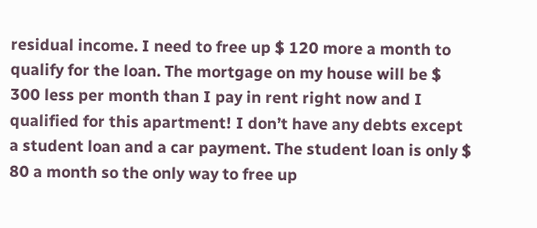residual income. I need to free up $ 120 more a month to qualify for the loan. The mortgage on my house will be $ 300 less per month than I pay in rent right now and I qualified for this apartment! I don’t have any debts except a student loan and a car payment. The student loan is only $ 80 a month so the only way to free up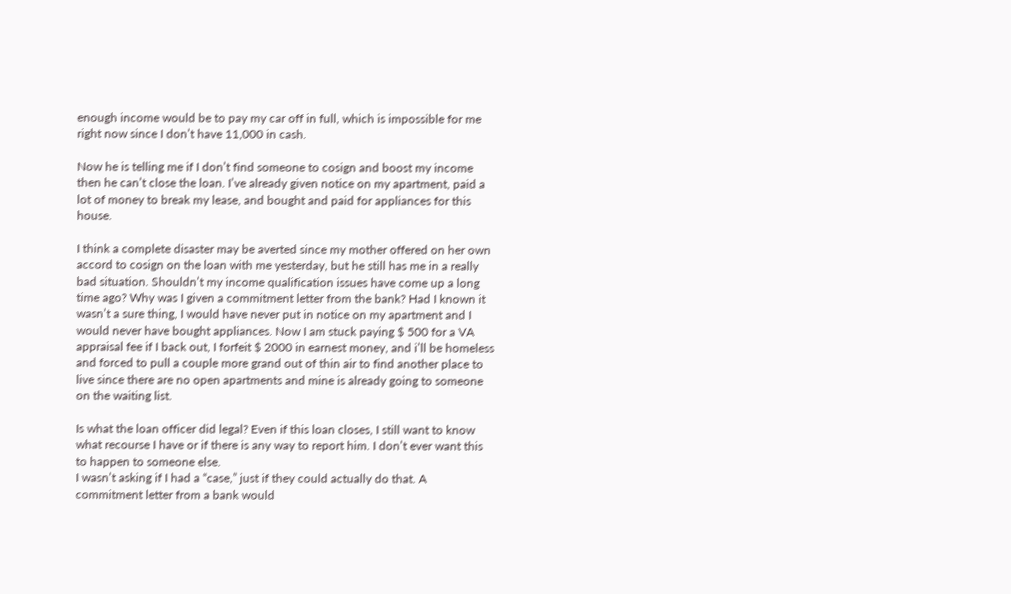enough income would be to pay my car off in full, which is impossible for me right now since I don’t have 11,000 in cash.

Now he is telling me if I don’t find someone to cosign and boost my income then he can’t close the loan. I’ve already given notice on my apartment, paid a lot of money to break my lease, and bought and paid for appliances for this house.

I think a complete disaster may be averted since my mother offered on her own accord to cosign on the loan with me yesterday, but he still has me in a really bad situation. Shouldn’t my income qualification issues have come up a long time ago? Why was I given a commitment letter from the bank? Had I known it wasn’t a sure thing, I would have never put in notice on my apartment and I would never have bought appliances. Now I am stuck paying $ 500 for a VA appraisal fee if I back out, I forfeit $ 2000 in earnest money, and i’ll be homeless and forced to pull a couple more grand out of thin air to find another place to live since there are no open apartments and mine is already going to someone on the waiting list.

Is what the loan officer did legal? Even if this loan closes, I still want to know what recourse I have or if there is any way to report him. I don’t ever want this to happen to someone else.
I wasn’t asking if I had a “case,” just if they could actually do that. A commitment letter from a bank would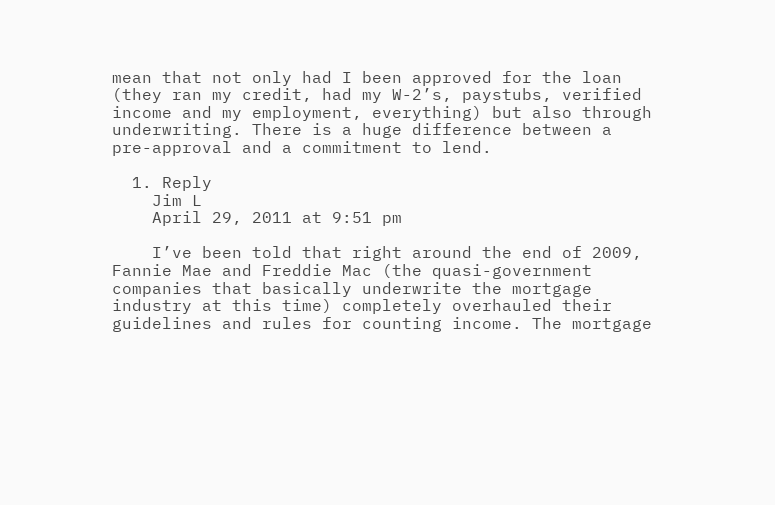mean that not only had I been approved for the loan (they ran my credit, had my W-2’s, paystubs, verified income and my employment, everything) but also through underwriting. There is a huge difference between a pre-approval and a commitment to lend.

  1. Reply
    Jim L
    April 29, 2011 at 9:51 pm

    I’ve been told that right around the end of 2009, Fannie Mae and Freddie Mac (the quasi-government companies that basically underwrite the mortgage industry at this time) completely overhauled their guidelines and rules for counting income. The mortgage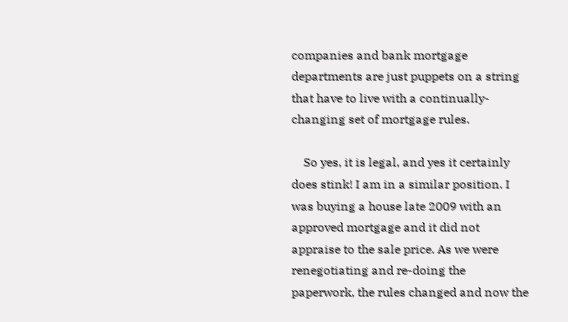companies and bank mortgage departments are just puppets on a string that have to live with a continually-changing set of mortgage rules.

    So yes, it is legal, and yes it certainly does stink! I am in a similar position. I was buying a house late 2009 with an approved mortgage and it did not appraise to the sale price. As we were renegotiating and re-doing the paperwork, the rules changed and now the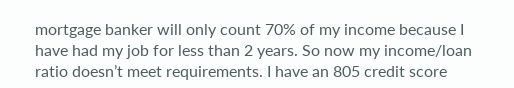mortgage banker will only count 70% of my income because I have had my job for less than 2 years. So now my income/loan ratio doesn’t meet requirements. I have an 805 credit score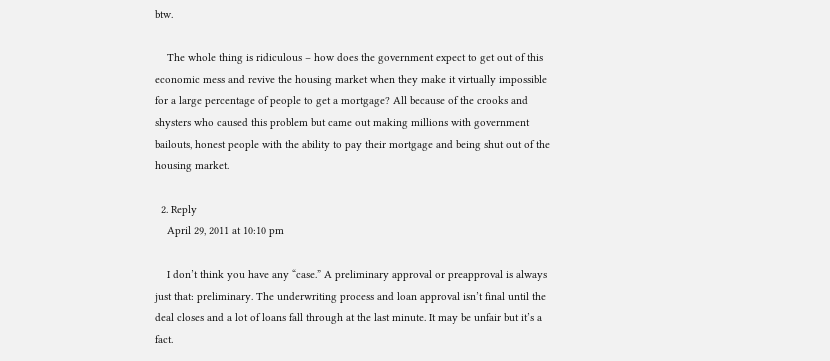btw.

    The whole thing is ridiculous – how does the government expect to get out of this economic mess and revive the housing market when they make it virtually impossible for a large percentage of people to get a mortgage? All because of the crooks and shysters who caused this problem but came out making millions with government bailouts, honest people with the ability to pay their mortgage and being shut out of the housing market.

  2. Reply
    April 29, 2011 at 10:10 pm

    I don’t think you have any “case.” A preliminary approval or preapproval is always just that: preliminary. The underwriting process and loan approval isn’t final until the deal closes and a lot of loans fall through at the last minute. It may be unfair but it’s a fact.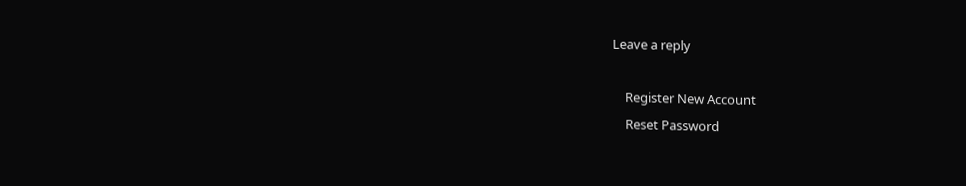Leave a reply

    Register New Account
    Reset Password